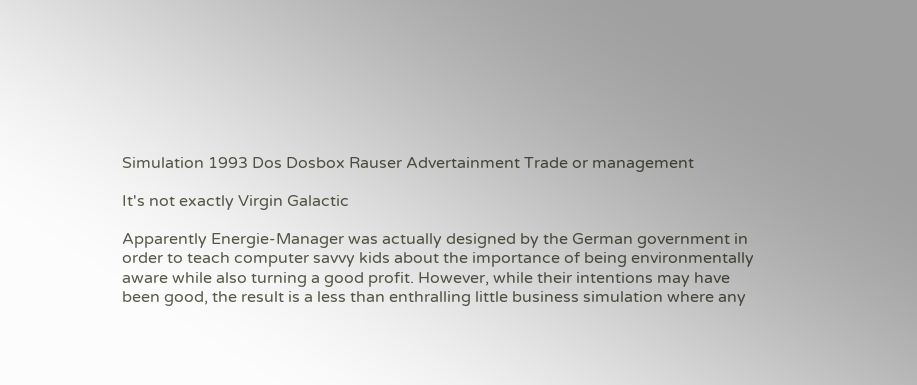Simulation 1993 Dos Dosbox Rauser Advertainment Trade or management

It's not exactly Virgin Galactic

Apparently Energie-Manager was actually designed by the German government in order to teach computer savvy kids about the importance of being environmentally aware while also turning a good profit. However, while their intentions may have been good, the result is a less than enthralling little business simulation where any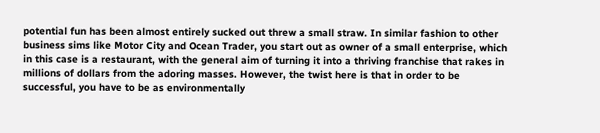potential fun has been almost entirely sucked out threw a small straw. In similar fashion to other business sims like Motor City and Ocean Trader, you start out as owner of a small enterprise, which in this case is a restaurant, with the general aim of turning it into a thriving franchise that rakes in millions of dollars from the adoring masses. However, the twist here is that in order to be successful, you have to be as environmentally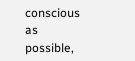conscious as possible,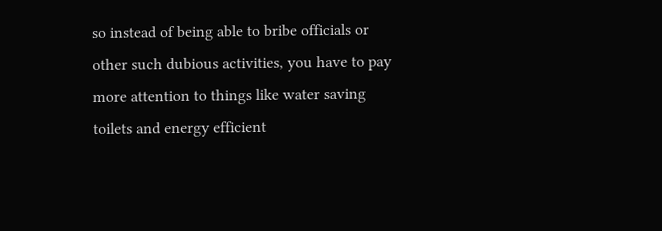so instead of being able to bribe officials or other such dubious activities, you have to pay more attention to things like water saving toilets and energy efficient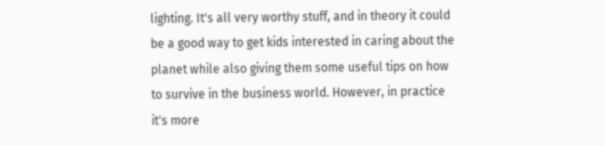lighting. It's all very worthy stuff, and in theory it could be a good way to get kids interested in caring about the planet while also giving them some useful tips on how to survive in the business world. However, in practice it's more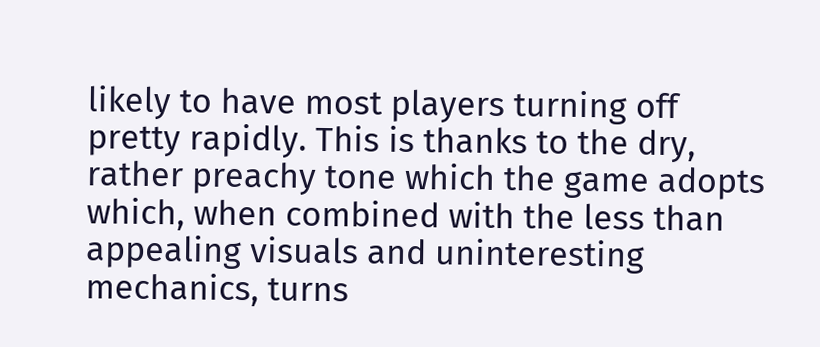likely to have most players turning off pretty rapidly. This is thanks to the dry, rather preachy tone which the game adopts which, when combined with the less than appealing visuals and uninteresting mechanics, turns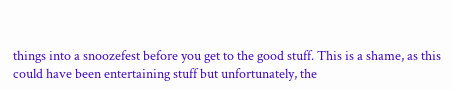things into a snoozefest before you get to the good stuff. This is a shame, as this could have been entertaining stuff but unfortunately, the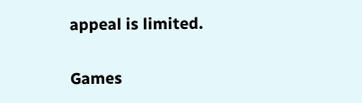appeal is limited.

Games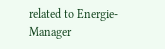related to Energie-Manager